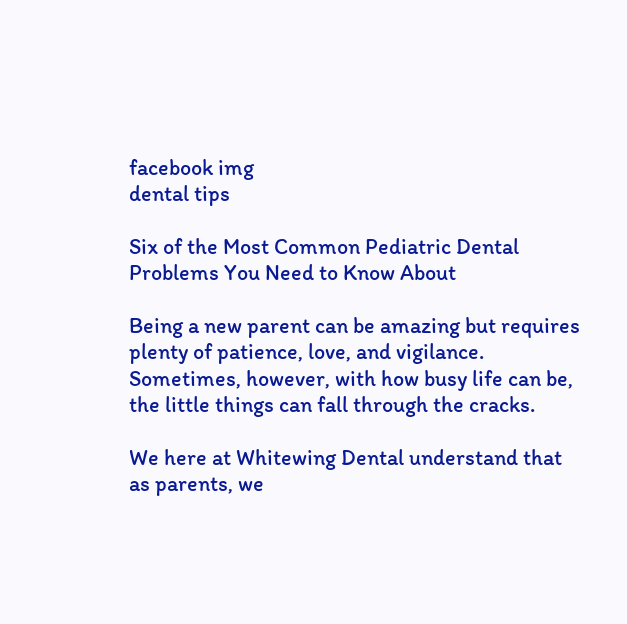facebook img
dental tips

Six of the Most Common Pediatric Dental Problems You Need to Know About

Being a new parent can be amazing but requires plenty of patience, love, and vigilance. Sometimes, however, with how busy life can be, the little things can fall through the cracks.

We here at Whitewing Dental understand that as parents, we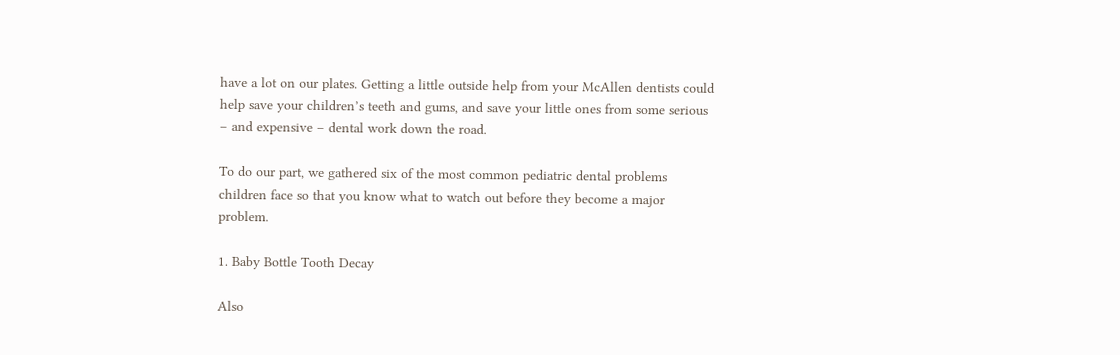have a lot on our plates. Getting a little outside help from your McAllen dentists could help save your children’s teeth and gums, and save your little ones from some serious – and expensive – dental work down the road.

To do our part, we gathered six of the most common pediatric dental problems children face so that you know what to watch out before they become a major problem.

1. Baby Bottle Tooth Decay

Also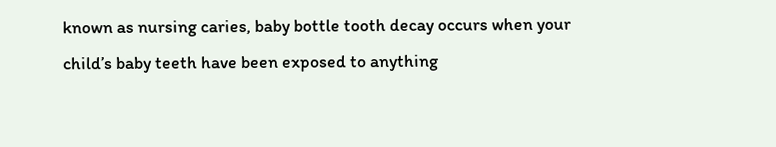known as nursing caries, baby bottle tooth decay occurs when your child’s baby teeth have been exposed to anything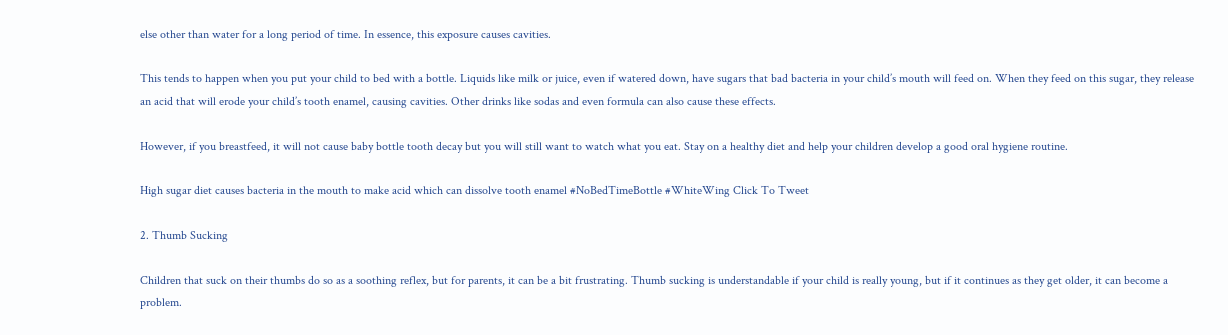else other than water for a long period of time. In essence, this exposure causes cavities.

This tends to happen when you put your child to bed with a bottle. Liquids like milk or juice, even if watered down, have sugars that bad bacteria in your child’s mouth will feed on. When they feed on this sugar, they release an acid that will erode your child’s tooth enamel, causing cavities. Other drinks like sodas and even formula can also cause these effects.

However, if you breastfeed, it will not cause baby bottle tooth decay but you will still want to watch what you eat. Stay on a healthy diet and help your children develop a good oral hygiene routine.

High sugar diet causes bacteria in the mouth to make acid which can dissolve tooth enamel #NoBedTimeBottle #WhiteWing Click To Tweet

2. Thumb Sucking

Children that suck on their thumbs do so as a soothing reflex, but for parents, it can be a bit frustrating. Thumb sucking is understandable if your child is really young, but if it continues as they get older, it can become a problem.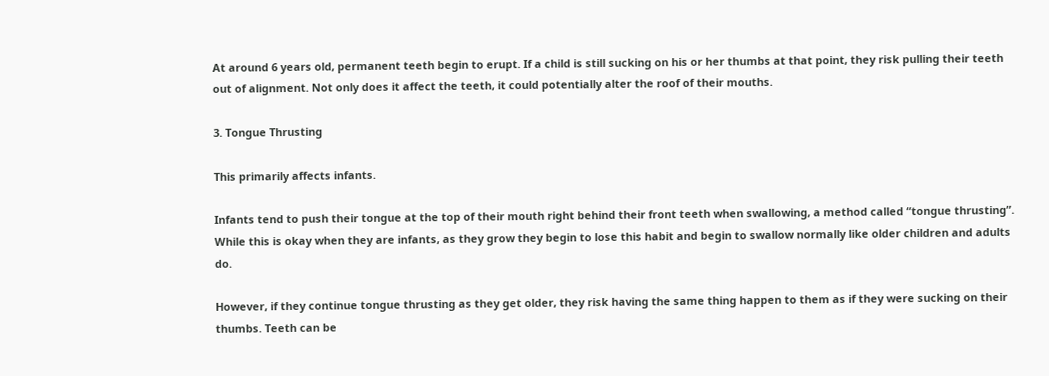At around 6 years old, permanent teeth begin to erupt. If a child is still sucking on his or her thumbs at that point, they risk pulling their teeth out of alignment. Not only does it affect the teeth, it could potentially alter the roof of their mouths.

3. Tongue Thrusting

This primarily affects infants.

Infants tend to push their tongue at the top of their mouth right behind their front teeth when swallowing, a method called “tongue thrusting”. While this is okay when they are infants, as they grow they begin to lose this habit and begin to swallow normally like older children and adults do.

However, if they continue tongue thrusting as they get older, they risk having the same thing happen to them as if they were sucking on their thumbs. Teeth can be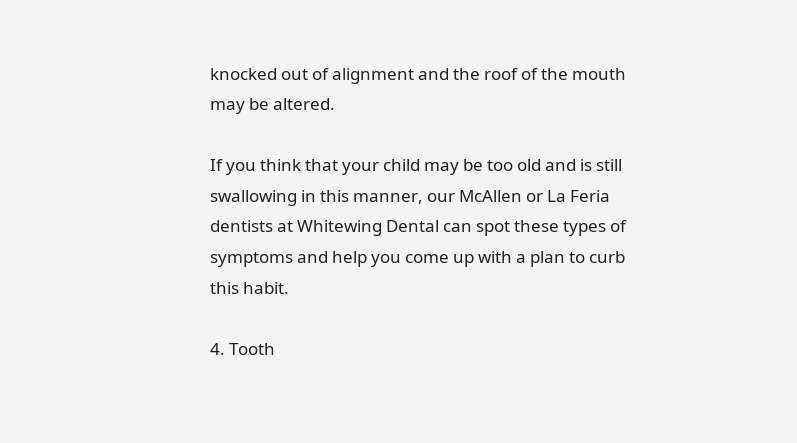knocked out of alignment and the roof of the mouth may be altered.

If you think that your child may be too old and is still swallowing in this manner, our McAllen or La Feria dentists at Whitewing Dental can spot these types of symptoms and help you come up with a plan to curb this habit.

4. Tooth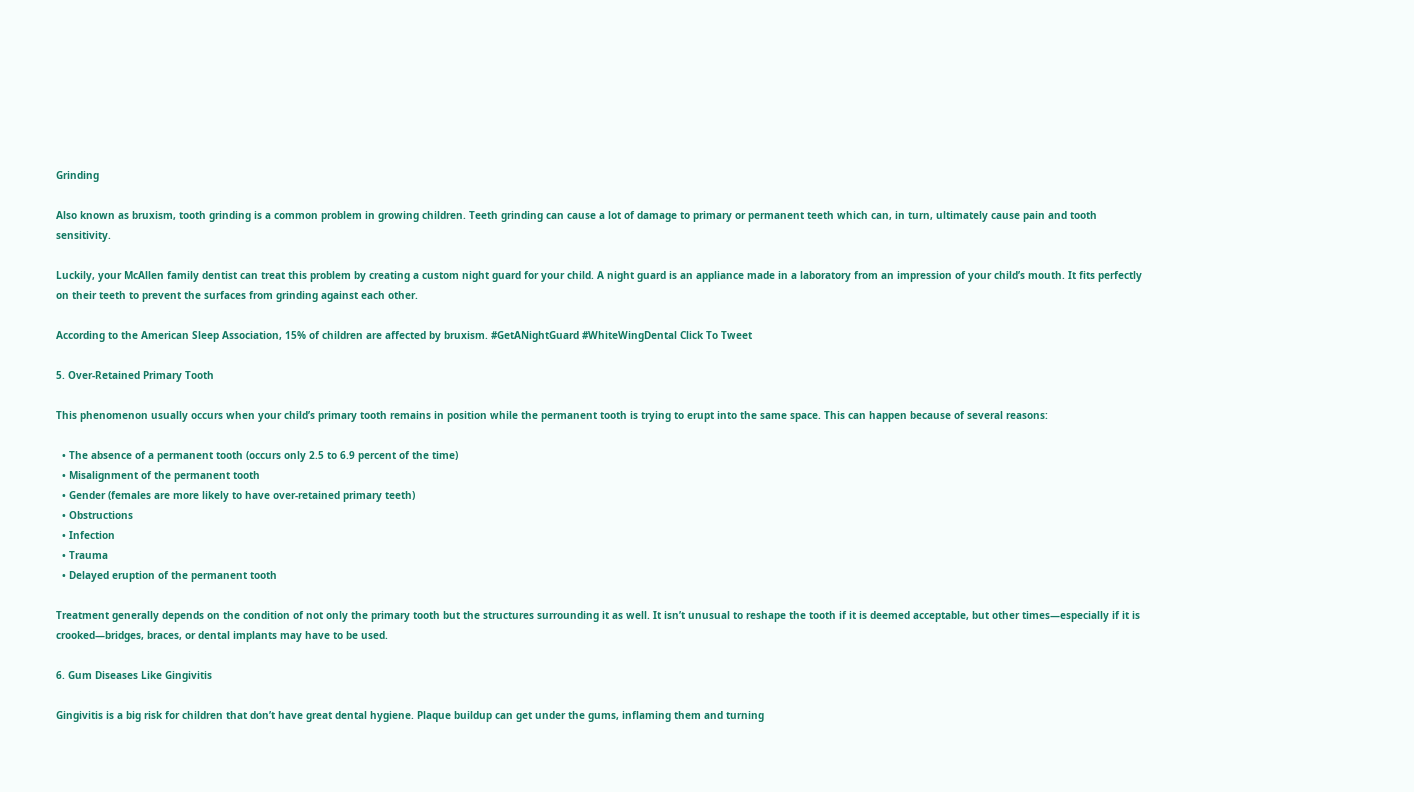Grinding

Also known as bruxism, tooth grinding is a common problem in growing children. Teeth grinding can cause a lot of damage to primary or permanent teeth which can, in turn, ultimately cause pain and tooth sensitivity.

Luckily, your McAllen family dentist can treat this problem by creating a custom night guard for your child. A night guard is an appliance made in a laboratory from an impression of your child’s mouth. It fits perfectly on their teeth to prevent the surfaces from grinding against each other.

According to the American Sleep Association, 15% of children are affected by bruxism. #GetANightGuard #WhiteWingDental Click To Tweet

5. Over-Retained Primary Tooth

This phenomenon usually occurs when your child’s primary tooth remains in position while the permanent tooth is trying to erupt into the same space. This can happen because of several reasons:

  • The absence of a permanent tooth (occurs only 2.5 to 6.9 percent of the time)
  • Misalignment of the permanent tooth
  • Gender (females are more likely to have over-retained primary teeth)
  • Obstructions
  • Infection
  • Trauma
  • Delayed eruption of the permanent tooth

Treatment generally depends on the condition of not only the primary tooth but the structures surrounding it as well. It isn’t unusual to reshape the tooth if it is deemed acceptable, but other times—especially if it is crooked—bridges, braces, or dental implants may have to be used.

6. Gum Diseases Like Gingivitis

Gingivitis is a big risk for children that don’t have great dental hygiene. Plaque buildup can get under the gums, inflaming them and turning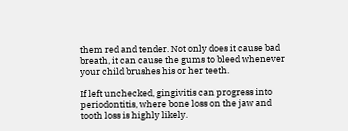them red and tender. Not only does it cause bad breath, it can cause the gums to bleed whenever your child brushes his or her teeth.

If left unchecked, gingivitis can progress into periodontitis, where bone loss on the jaw and tooth loss is highly likely.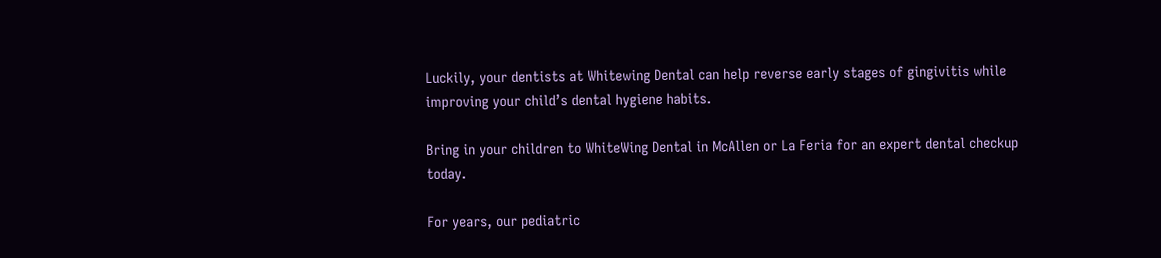Luckily, your dentists at Whitewing Dental can help reverse early stages of gingivitis while improving your child’s dental hygiene habits.

Bring in your children to WhiteWing Dental in McAllen or La Feria for an expert dental checkup today.

For years, our pediatric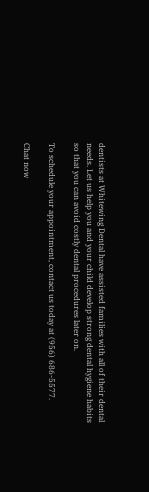dentists at Whitewing Dental have assisted families with all of their dental needs. Let us help you and your child develop strong dental hygiene habits so that you can avoid costly dental procedures later on.

To schedule your appointment, contact us today at (956) 686-5577.

Chat now